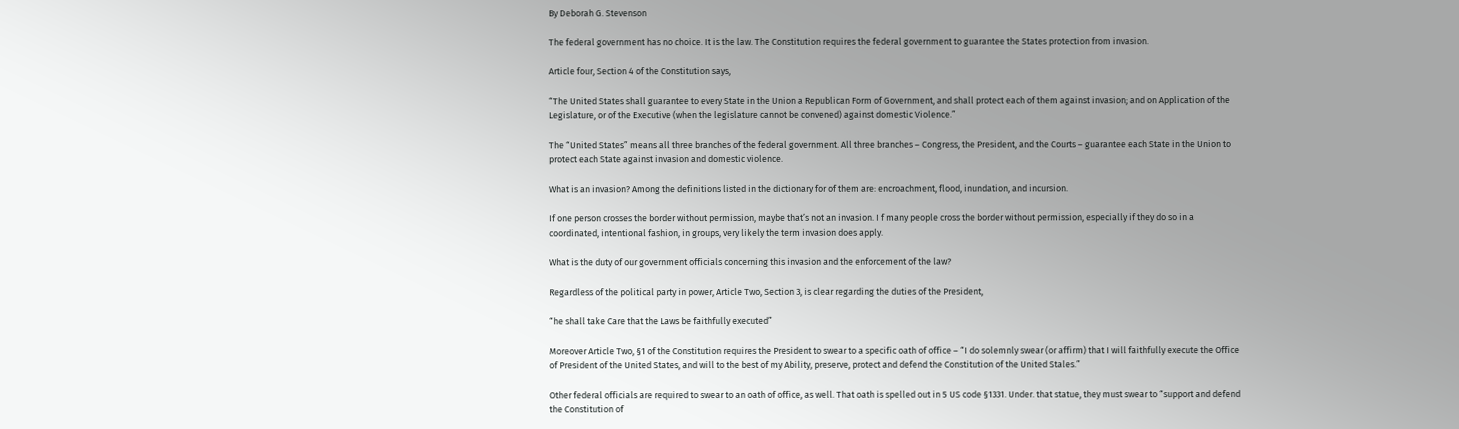By Deborah G. Stevenson

The federal government has no choice. It is the law. The Constitution requires the federal government to guarantee the States protection from invasion.

Article four, Section 4 of the Constitution says,

“The United States shall guarantee to every State in the Union a Republican Form of Government, and shall protect each of them against invasion; and on Application of the Legislature, or of the Executive (when the legislature cannot be convened) against domestic Violence.”

The “United States” means all three branches of the federal government. All three branches – Congress, the President, and the Courts – guarantee each State in the Union to protect each State against invasion and domestic violence.

What is an invasion? Among the definitions listed in the dictionary for of them are: encroachment, flood, inundation, and incursion.

If one person crosses the border without permission, maybe that’s not an invasion. I f many people cross the border without permission, especially if they do so in a coordinated, intentional fashion, in groups, very likely the term invasion does apply.

What is the duty of our government officials concerning this invasion and the enforcement of the law?

Regardless of the political party in power, Article Two, Section 3, is clear regarding the duties of the President,

“he shall take Care that the Laws be faithfully executed”

Moreover Article Two, §1 of the Constitution requires the President to swear to a specific oath of office – “I do solemnly swear (or affirm) that I will faithfully execute the Office of President of the United States, and will to the best of my Ability, preserve, protect and defend the Constitution of the United Stales.”

Other federal officials are required to swear to an oath of office, as well. That oath is spelled out in 5 US code §1331. Under. that statue, they must swear to “support and defend the Constitution of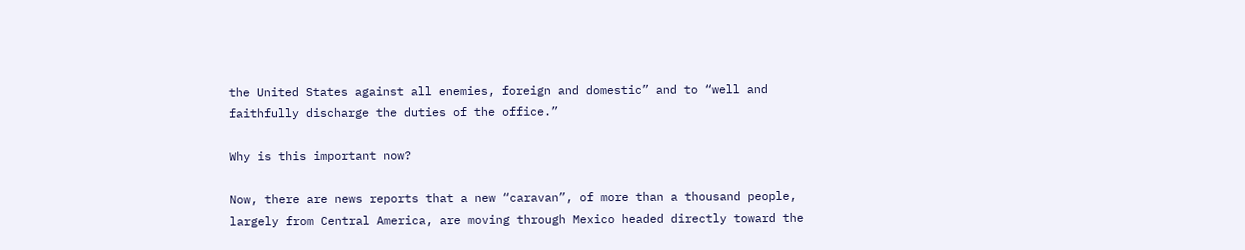the United States against all enemies, foreign and domestic” and to “well and faithfully discharge the duties of the office.”

Why is this important now?

Now, there are news reports that a new “caravan”, of more than a thousand people, largely from Central America, are moving through Mexico headed directly toward the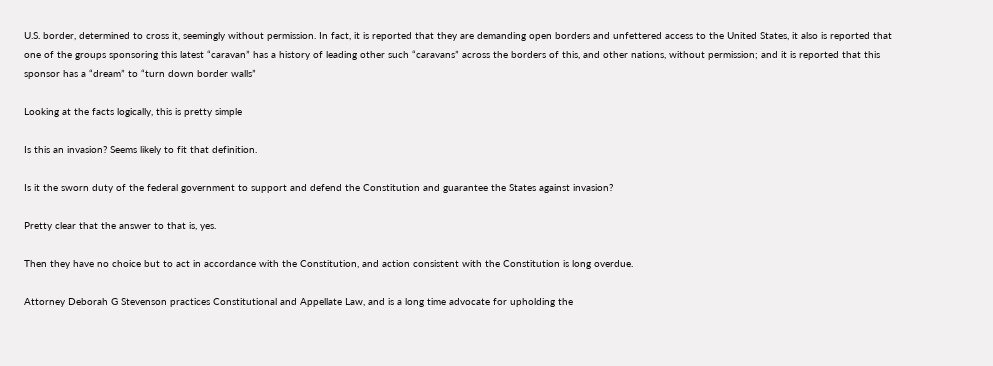U.S. border, determined to cross it, seemingly without permission. In fact, it is reported that they are demanding open borders and unfettered access to the United States, it also is reported that one of the groups sponsoring this latest “caravan” has a history of leading other such “caravans” across the borders of this, and other nations, without permission; and it is reported that this sponsor has a “dream” to “turn down border walls”

Looking at the facts logically, this is pretty simple

Is this an invasion? Seems likely to fit that definition.

Is it the sworn duty of the federal government to support and defend the Constitution and guarantee the States against invasion?

Pretty clear that the answer to that is, yes.

Then they have no choice but to act in accordance with the Constitution, and action consistent with the Constitution is long overdue.

Attorney Deborah G Stevenson practices Constitutional and Appellate Law, and is a long time advocate for upholding the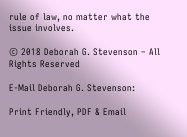rule of law, no matter what the issue involves.

© 2018 Deborah G. Stevenson – All Rights Reserved

E-Mail Deborah G. Stevenson:

Print Friendly, PDF & Email